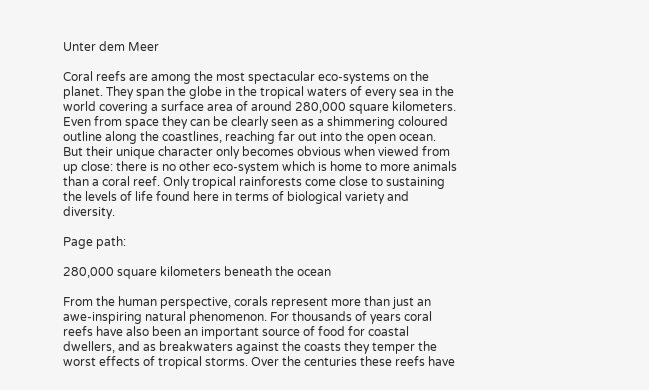Unter dem Meer

Coral reefs are among the most spectacular eco-systems on the planet. They span the globe in the tropical waters of every sea in the world covering a surface area of around 280,000 square kilometers. Even from space they can be clearly seen as a shimmering coloured outline along the coastlines, reaching far out into the open ocean. But their unique character only becomes obvious when viewed from up close: there is no other eco-system which is home to more animals than a coral reef. Only tropical rainforests come close to sustaining the levels of life found here in terms of biological variety and diversity.

Page path:

280,000 square kilometers beneath the ocean

From the human perspective, corals represent more than just an awe-inspiring natural phenomenon. For thousands of years coral reefs have also been an important source of food for coastal dwellers, and as breakwaters against the coasts they temper the worst effects of tropical storms. Over the centuries these reefs have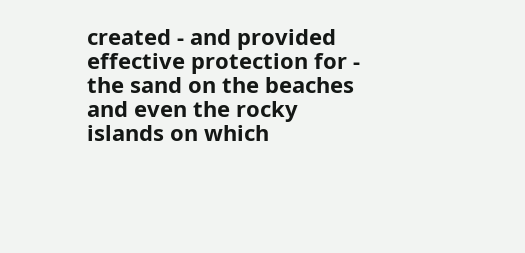created - and provided effective protection for - the sand on the beaches and even the rocky islands on which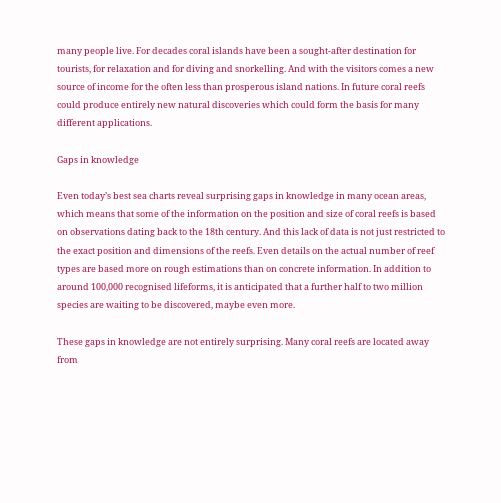many people live. For decades coral islands have been a sought-after destination for tourists, for relaxation and for diving and snorkelling. And with the visitors comes a new source of income for the often less than prosperous island nations. In future coral reefs could produce entirely new natural discoveries which could form the basis for many different applications.

Gaps in knowledge

Even today’s best sea charts reveal surprising gaps in knowledge in many ocean areas, which means that some of the information on the position and size of coral reefs is based on observations dating back to the 18th century. And this lack of data is not just restricted to the exact position and dimensions of the reefs. Even details on the actual number of reef types are based more on rough estimations than on concrete information. In addition to around 100,000 recognised lifeforms, it is anticipated that a further half to two million species are waiting to be discovered, maybe even more.

These gaps in knowledge are not entirely surprising. Many coral reefs are located away from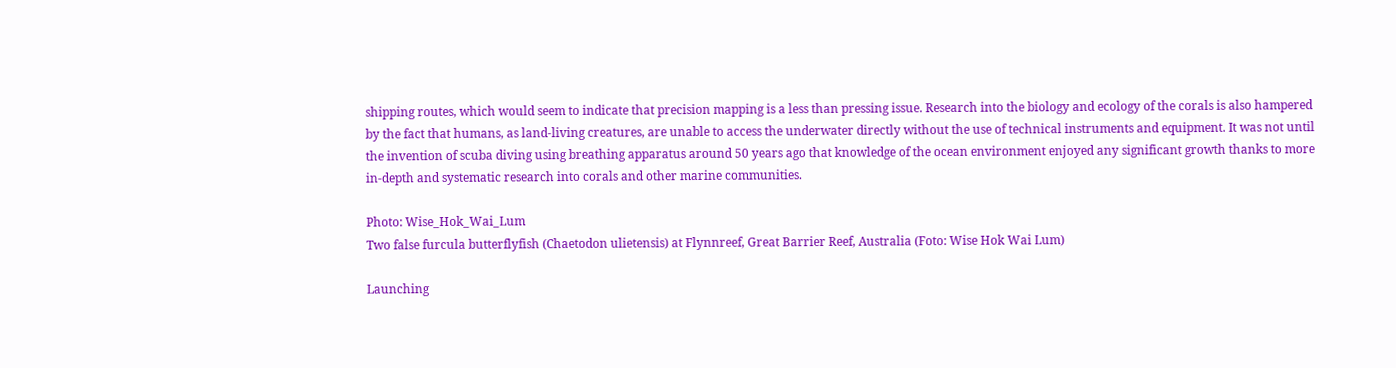shipping routes, which would seem to indicate that precision mapping is a less than pressing issue. Research into the biology and ecology of the corals is also hampered by the fact that humans, as land-living creatures, are unable to access the underwater directly without the use of technical instruments and equipment. It was not until the invention of scuba diving using breathing apparatus around 50 years ago that knowledge of the ocean environment enjoyed any significant growth thanks to more in-depth and systematic research into corals and other marine communities.

Photo: Wise_Hok_Wai_Lum
Two false furcula butterflyfish (Chaetodon ulietensis) at Flynnreef, Great Barrier Reef, Australia (Foto: Wise Hok Wai Lum)

Launching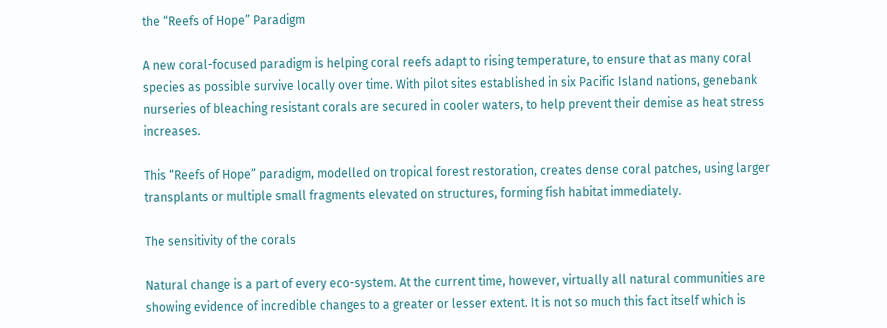the “Reefs of Hope” Paradigm

A new coral-focused paradigm is helping coral reefs adapt to rising temperature, to ensure that as many coral species as possible survive locally over time. With pilot sites established in six Pacific Island nations, genebank nurseries of bleaching resistant corals are secured in cooler waters, to help prevent their demise as heat stress increases.

This “Reefs of Hope” paradigm, modelled on tropical forest restoration, creates dense coral patches, using larger transplants or multiple small fragments elevated on structures, forming fish habitat immediately.

The sensitivity of the corals

Natural change is a part of every eco-system. At the current time, however, virtually all natural communities are showing evidence of incredible changes to a greater or lesser extent. It is not so much this fact itself which is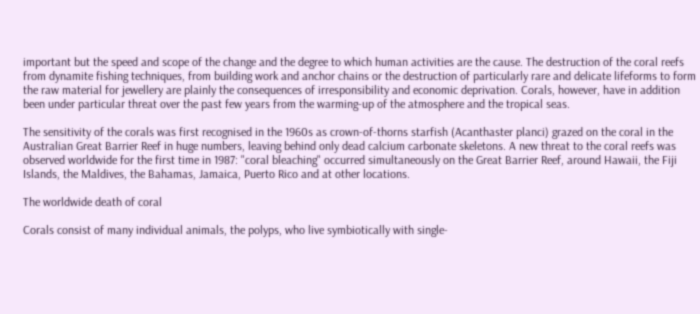important but the speed and scope of the change and the degree to which human activities are the cause. The destruction of the coral reefs from dynamite fishing techniques, from building work and anchor chains or the destruction of particularly rare and delicate lifeforms to form the raw material for jewellery are plainly the consequences of irresponsibility and economic deprivation. Corals, however, have in addition been under particular threat over the past few years from the warming-up of the atmosphere and the tropical seas.

The sensitivity of the corals was first recognised in the 1960s as crown-of-thorns starfish (Acanthaster planci) grazed on the coral in the Australian Great Barrier Reef in huge numbers, leaving behind only dead calcium carbonate skeletons. A new threat to the coral reefs was observed worldwide for the first time in 1987: "coral bleaching" occurred simultaneously on the Great Barrier Reef, around Hawaii, the Fiji Islands, the Maldives, the Bahamas, Jamaica, Puerto Rico and at other locations.

The worldwide death of coral

Corals consist of many individual animals, the polyps, who live symbiotically with single-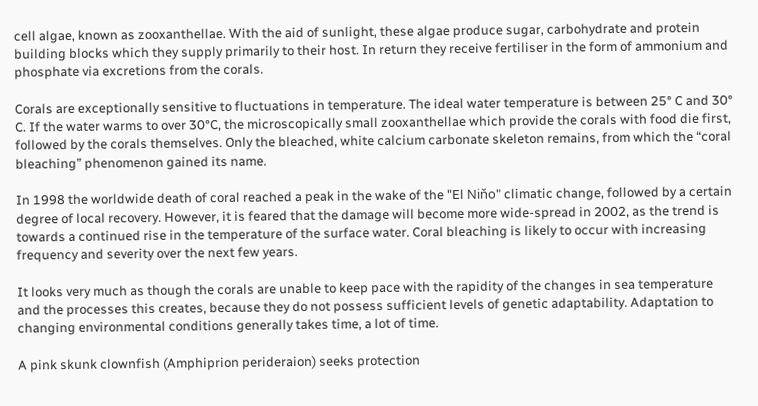cell algae, known as zooxanthellae. With the aid of sunlight, these algae produce sugar, carbohydrate and protein building blocks which they supply primarily to their host. In return they receive fertiliser in the form of ammonium and phosphate via excretions from the corals.

Corals are exceptionally sensitive to fluctuations in temperature. The ideal water temperature is between 25° C and 30° C. If the water warms to over 30°C, the microscopically small zooxanthellae which provide the corals with food die first, followed by the corals themselves. Only the bleached, white calcium carbonate skeleton remains, from which the “coral bleaching” phenomenon gained its name.

In 1998 the worldwide death of coral reached a peak in the wake of the "El Niňo" climatic change, followed by a certain degree of local recovery. However, it is feared that the damage will become more wide-spread in 2002, as the trend is towards a continued rise in the temperature of the surface water. Coral bleaching is likely to occur with increasing frequency and severity over the next few years.

It looks very much as though the corals are unable to keep pace with the rapidity of the changes in sea temperature and the processes this creates, because they do not possess sufficient levels of genetic adaptability. Adaptation to changing environmental conditions generally takes time, a lot of time.

A pink skunk clownfish (Amphiprion perideraion) seeks protection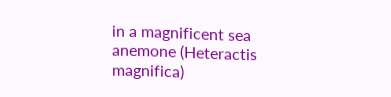in a magnificent sea anemone (Heteractis magnifica)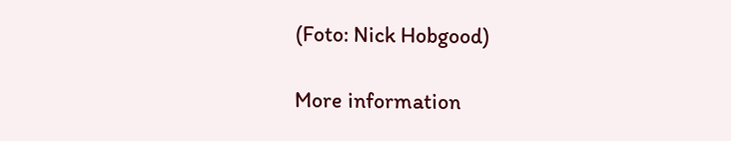(Foto: Nick Hobgood)

More information